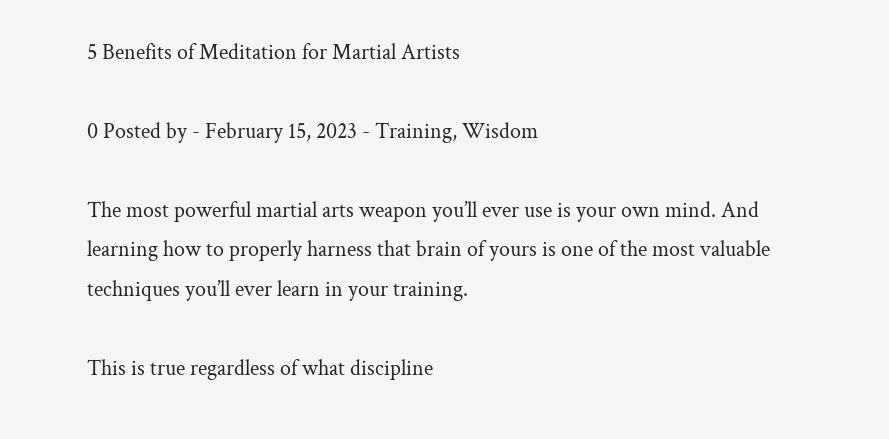5 Benefits of Meditation for Martial Artists

0 Posted by - February 15, 2023 - Training, Wisdom

The most powerful martial arts weapon you’ll ever use is your own mind. And learning how to properly harness that brain of yours is one of the most valuable techniques you’ll ever learn in your training.

This is true regardless of what discipline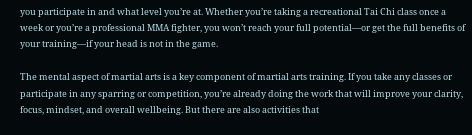you participate in and what level you’re at. Whether you’re taking a recreational Tai Chi class once a week or you’re a professional MMA fighter, you won’t reach your full potential—or get the full benefits of your training—if your head is not in the game.

The mental aspect of martial arts is a key component of martial arts training. If you take any classes or participate in any sparring or competition, you’re already doing the work that will improve your clarity, focus, mindset, and overall wellbeing. But there are also activities that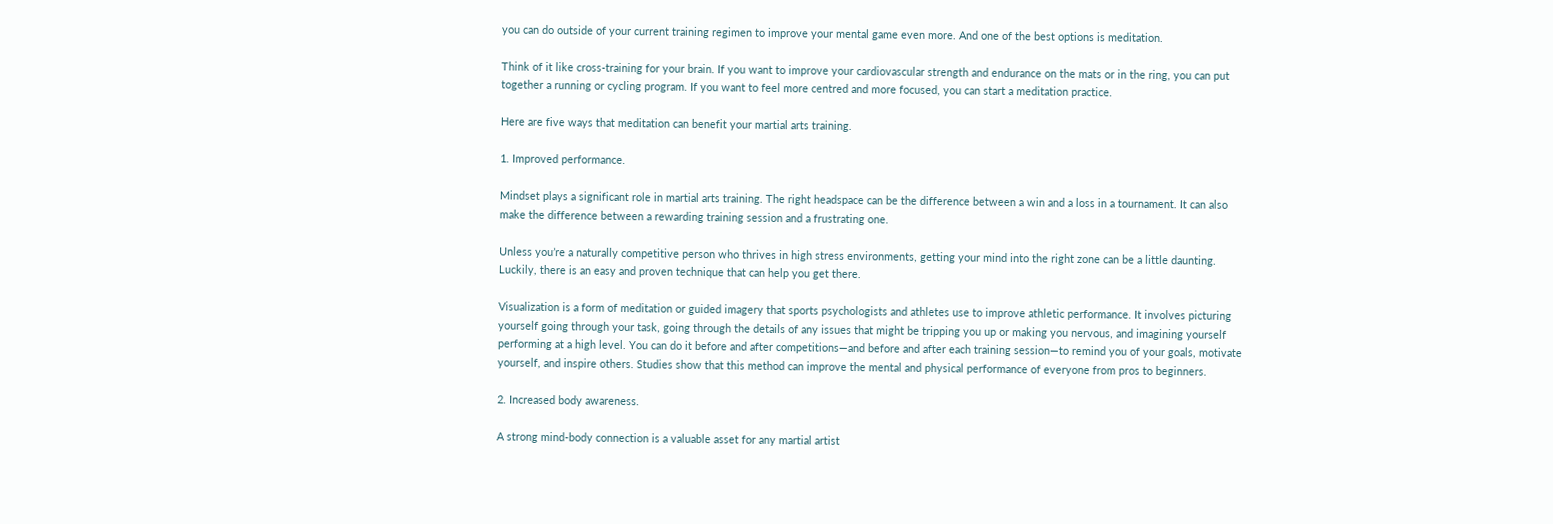you can do outside of your current training regimen to improve your mental game even more. And one of the best options is meditation.

Think of it like cross-training for your brain. If you want to improve your cardiovascular strength and endurance on the mats or in the ring, you can put together a running or cycling program. If you want to feel more centred and more focused, you can start a meditation practice.

Here are five ways that meditation can benefit your martial arts training.

1. Improved performance.

Mindset plays a significant role in martial arts training. The right headspace can be the difference between a win and a loss in a tournament. It can also make the difference between a rewarding training session and a frustrating one.

Unless you’re a naturally competitive person who thrives in high stress environments, getting your mind into the right zone can be a little daunting. Luckily, there is an easy and proven technique that can help you get there.

Visualization is a form of meditation or guided imagery that sports psychologists and athletes use to improve athletic performance. It involves picturing yourself going through your task, going through the details of any issues that might be tripping you up or making you nervous, and imagining yourself performing at a high level. You can do it before and after competitions—and before and after each training session—to remind you of your goals, motivate yourself, and inspire others. Studies show that this method can improve the mental and physical performance of everyone from pros to beginners.

2. Increased body awareness.

A strong mind-body connection is a valuable asset for any martial artist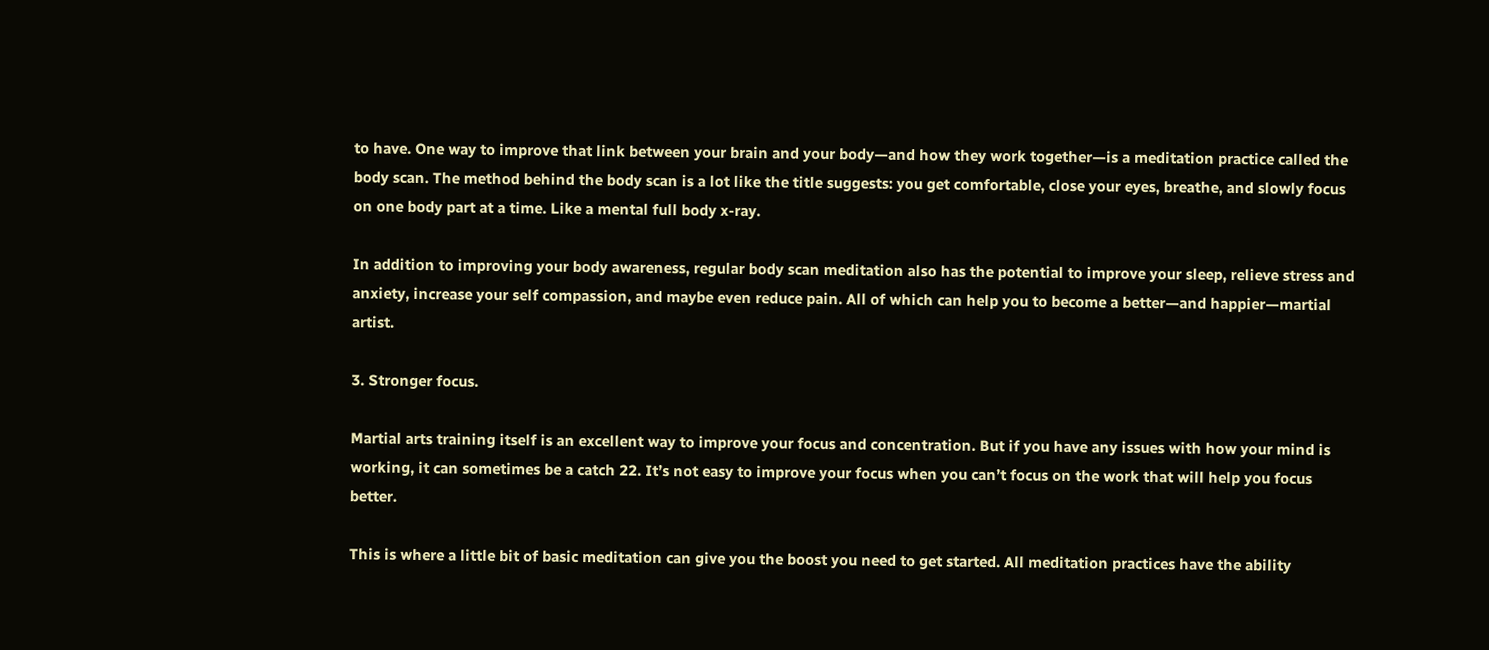to have. One way to improve that link between your brain and your body—and how they work together—is a meditation practice called the body scan. The method behind the body scan is a lot like the title suggests: you get comfortable, close your eyes, breathe, and slowly focus on one body part at a time. Like a mental full body x-ray.

In addition to improving your body awareness, regular body scan meditation also has the potential to improve your sleep, relieve stress and anxiety, increase your self compassion, and maybe even reduce pain. All of which can help you to become a better—and happier—martial artist.

3. Stronger focus.

Martial arts training itself is an excellent way to improve your focus and concentration. But if you have any issues with how your mind is working, it can sometimes be a catch 22. It’s not easy to improve your focus when you can’t focus on the work that will help you focus better.

This is where a little bit of basic meditation can give you the boost you need to get started. All meditation practices have the ability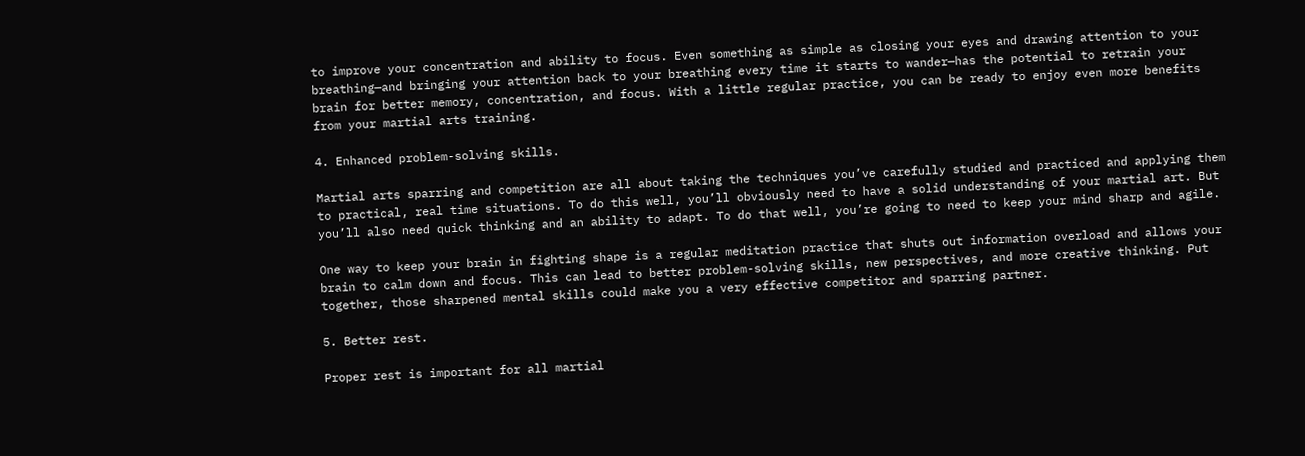to improve your concentration and ability to focus. Even something as simple as closing your eyes and drawing attention to your breathing—and bringing your attention back to your breathing every time it starts to wander—has the potential to retrain your brain for better memory, concentration, and focus. With a little regular practice, you can be ready to enjoy even more benefits from your martial arts training.

4. Enhanced problem-solving skills.

Martial arts sparring and competition are all about taking the techniques you’ve carefully studied and practiced and applying them to practical, real time situations. To do this well, you’ll obviously need to have a solid understanding of your martial art. But you’ll also need quick thinking and an ability to adapt. To do that well, you’re going to need to keep your mind sharp and agile.

One way to keep your brain in fighting shape is a regular meditation practice that shuts out information overload and allows your brain to calm down and focus. This can lead to better problem-solving skills, new perspectives, and more creative thinking. Put together, those sharpened mental skills could make you a very effective competitor and sparring partner.

5. Better rest.

Proper rest is important for all martial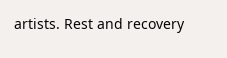artists. Rest and recovery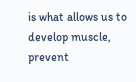is what allows us to develop muscle, prevent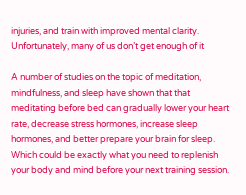injuries, and train with improved mental clarity. Unfortunately, many of us don’t get enough of it

A number of studies on the topic of meditation, mindfulness, and sleep have shown that that meditating before bed can gradually lower your heart rate, decrease stress hormones, increase sleep hormones, and better prepare your brain for sleep. Which could be exactly what you need to replenish your body and mind before your next training session.